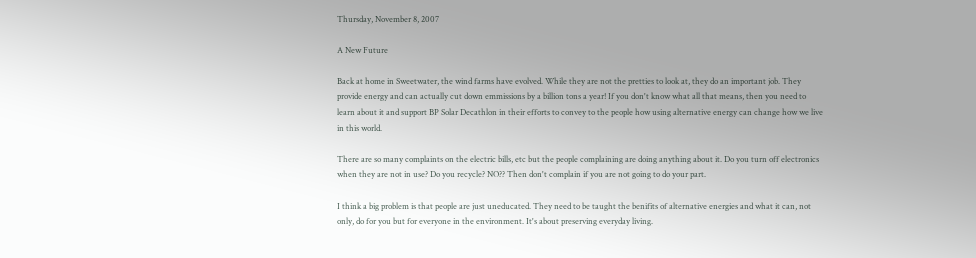Thursday, November 8, 2007

A New Future

Back at home in Sweetwater, the wind farms have evolved. While they are not the pretties to look at, they do an important job. They provide energy and can actually cut down emmissions by a billion tons a year! If you don't know what all that means, then you need to learn about it and support BP Solar Decathlon in their efforts to convey to the people how using alternative energy can change how we live in this world.

There are so many complaints on the electric bills, etc but the people complaining are doing anything about it. Do you turn off electronics when they are not in use? Do you recycle? NO?? Then don't complain if you are not going to do your part.

I think a big problem is that people are just uneducated. They need to be taught the benifits of alternative energies and what it can, not only, do for you but for everyone in the environment. It's about preserving everyday living.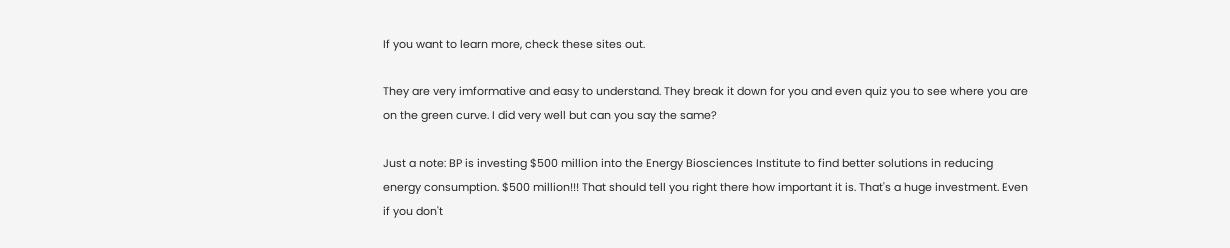If you want to learn more, check these sites out.

They are very imformative and easy to understand. They break it down for you and even quiz you to see where you are on the green curve. I did very well but can you say the same?

Just a note: BP is investing $500 million into the Energy Biosciences Institute to find better solutions in reducing energy consumption. $500 million!!! That should tell you right there how important it is. That's a huge investment. Even if you don't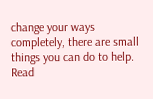change your ways completely, there are small things you can do to help. Read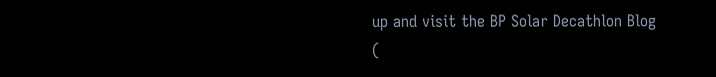up and visit the BP Solar Decathlon Blog (